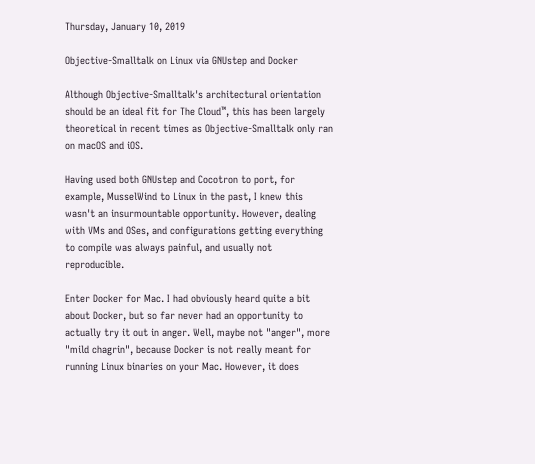Thursday, January 10, 2019

Objective-Smalltalk on Linux via GNUstep and Docker

Although Objective-Smalltalk's architectural orientation should be an ideal fit for The Cloud™, this has been largely theoretical in recent times as Objective-Smalltalk only ran on macOS and iOS.

Having used both GNUstep and Cocotron to port, for example, MusselWind to Linux in the past, I knew this wasn't an insurmountable opportunity. However, dealing with VMs and OSes, and configurations getting everything to compile was always painful, and usually not reproducible.

Enter Docker for Mac. I had obviously heard quite a bit about Docker, but so far never had an opportunity to actually try it out in anger. Well, maybe not "anger", more "mild chagrin", because Docker is not really meant for running Linux binaries on your Mac. However, it does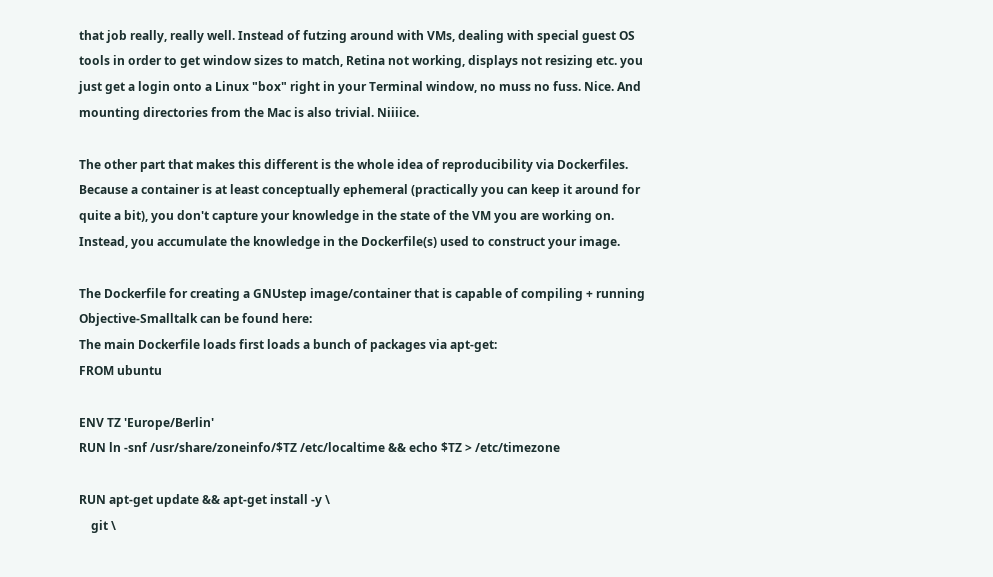that job really, really well. Instead of futzing around with VMs, dealing with special guest OS tools in order to get window sizes to match, Retina not working, displays not resizing etc. you just get a login onto a Linux "box" right in your Terminal window, no muss no fuss. Nice. And mounting directories from the Mac is also trivial. Niiiice.

The other part that makes this different is the whole idea of reproducibility via Dockerfiles. Because a container is at least conceptually ephemeral (practically you can keep it around for quite a bit), you don't capture your knowledge in the state of the VM you are working on. Instead, you accumulate the knowledge in the Dockerfile(s) used to construct your image.

The Dockerfile for creating a GNUstep image/container that is capable of compiling + running Objective-Smalltalk can be found here:
The main Dockerfile loads first loads a bunch of packages via apt-get:
FROM ubuntu

ENV TZ 'Europe/Berlin'
RUN ln -snf /usr/share/zoneinfo/$TZ /etc/localtime && echo $TZ > /etc/timezone

RUN apt-get update && apt-get install -y \
    git \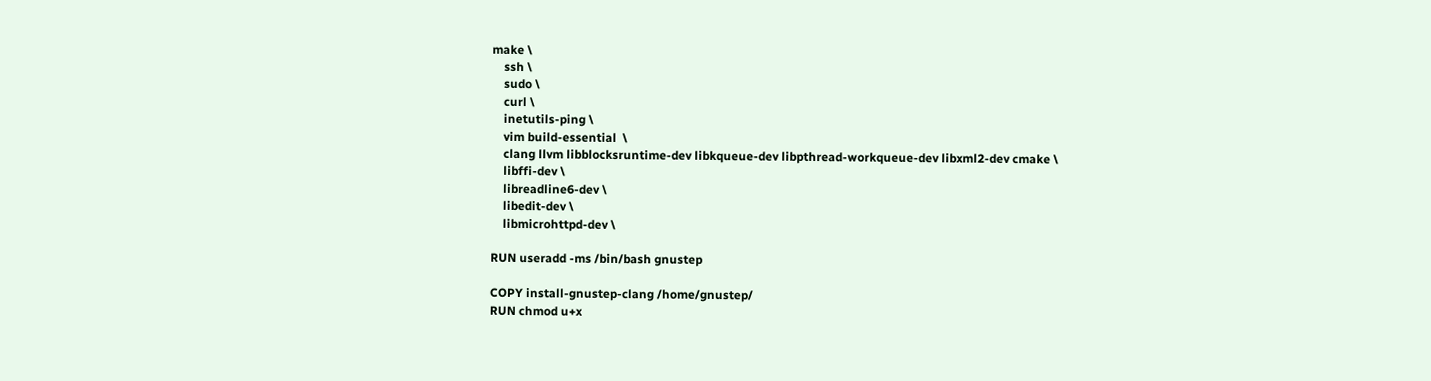make \
    ssh \
    sudo \
    curl \
    inetutils-ping \
    vim build-essential  \
    clang llvm libblocksruntime-dev libkqueue-dev libpthread-workqueue-dev libxml2-dev cmake \
    libffi-dev \
    libreadline6-dev \
    libedit-dev \
    libmicrohttpd-dev \

RUN useradd -ms /bin/bash gnustep

COPY install-gnustep-clang /home/gnustep/
RUN chmod u+x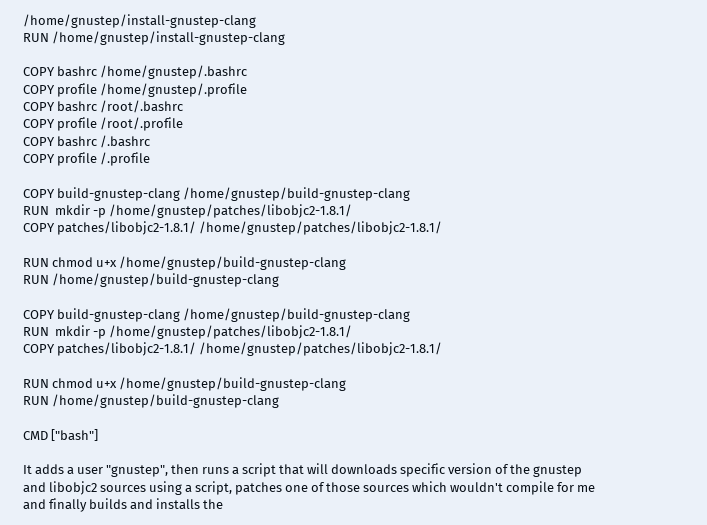/home/gnustep/install-gnustep-clang
RUN /home/gnustep/install-gnustep-clang

COPY bashrc /home/gnustep/.bashrc
COPY profile /home/gnustep/.profile
COPY bashrc /root/.bashrc
COPY profile /root/.profile
COPY bashrc /.bashrc
COPY profile /.profile

COPY build-gnustep-clang /home/gnustep/build-gnustep-clang
RUN  mkdir -p /home/gnustep/patches/libobjc2-1.8.1/
COPY patches/libobjc2-1.8.1/ /home/gnustep/patches/libobjc2-1.8.1/

RUN chmod u+x /home/gnustep/build-gnustep-clang
RUN /home/gnustep/build-gnustep-clang

COPY build-gnustep-clang /home/gnustep/build-gnustep-clang
RUN  mkdir -p /home/gnustep/patches/libobjc2-1.8.1/
COPY patches/libobjc2-1.8.1/ /home/gnustep/patches/libobjc2-1.8.1/

RUN chmod u+x /home/gnustep/build-gnustep-clang
RUN /home/gnustep/build-gnustep-clang

CMD ["bash"]

It adds a user "gnustep", then runs a script that will downloads specific version of the gnustep and libobjc2 sources using a script, patches one of those sources which wouldn't compile for me and finally builds and installs the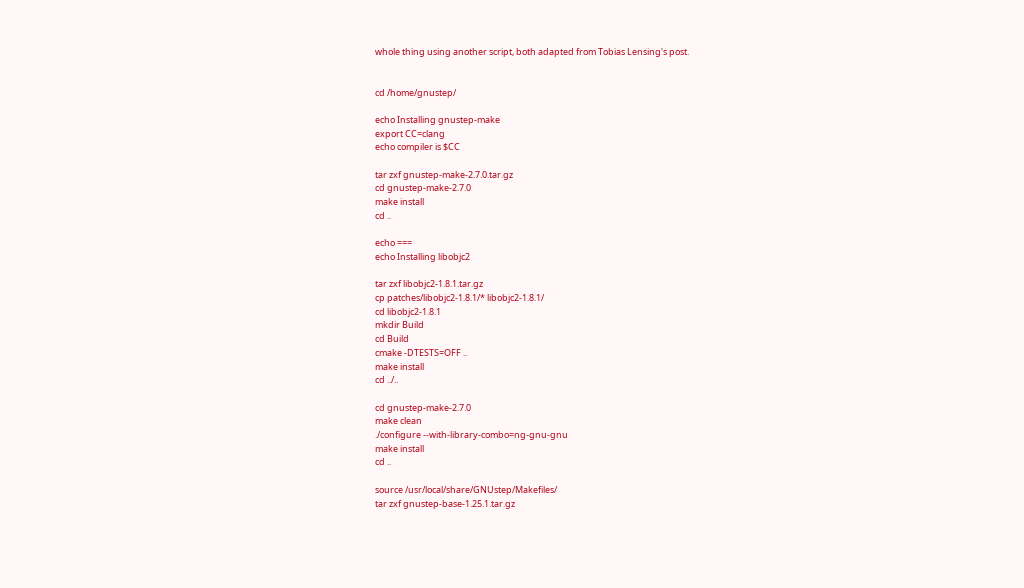whole thing using another script, both adapted from Tobias Lensing's post.


cd /home/gnustep/

echo Installing gnustep-make
export CC=clang
echo compiler is $CC

tar zxf gnustep-make-2.7.0.tar.gz
cd gnustep-make-2.7.0
make install
cd ..

echo ===
echo Installing libobjc2

tar zxf libobjc2-1.8.1.tar.gz
cp patches/libobjc2-1.8.1/* libobjc2-1.8.1/
cd libobjc2-1.8.1
mkdir Build
cd Build
cmake -DTESTS=OFF ..
make install
cd ../..

cd gnustep-make-2.7.0
make clean
./configure --with-library-combo=ng-gnu-gnu
make install
cd ..

source /usr/local/share/GNUstep/Makefiles/
tar zxf gnustep-base-1.25.1.tar.gz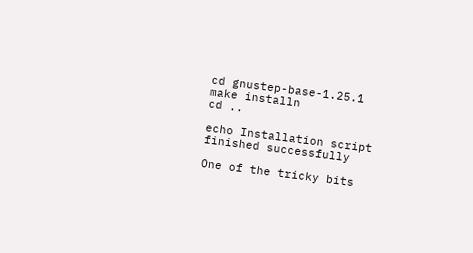cd gnustep-base-1.25.1
make installn
cd ..

echo Installation script finished successfully

One of the tricky bits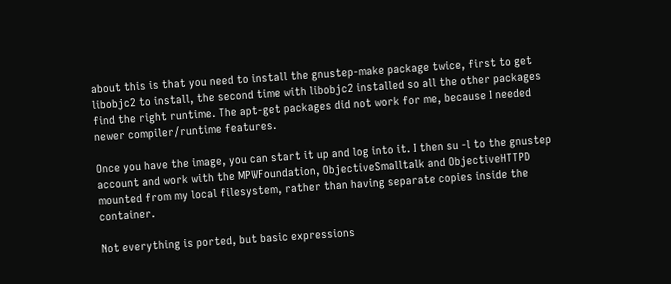about this is that you need to install the gnustep-make package twice, first to get libobjc2 to install, the second time with libobjc2 installed so all the other packages find the right runtime. The apt-get packages did not work for me, because I needed newer compiler/runtime features.

Once you have the image, you can start it up and log into it. I then su -l to the gnustep account and work with the MPWFoundation, ObjectiveSmalltalk and ObjectiveHTTPD mounted from my local filesystem, rather than having separate copies inside the container.

Not everything is ported, but basic expressions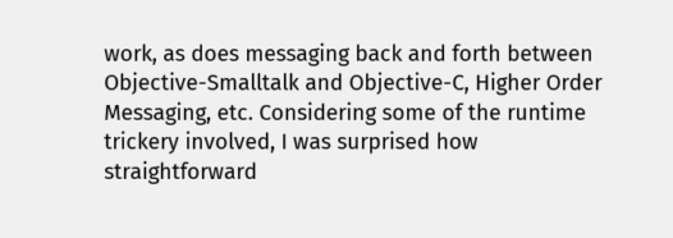work, as does messaging back and forth between Objective-Smalltalk and Objective-C, Higher Order Messaging, etc. Considering some of the runtime trickery involved, I was surprised how straightforward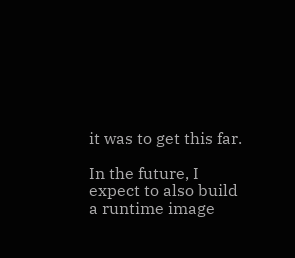it was to get this far.

In the future, I expect to also build a runtime image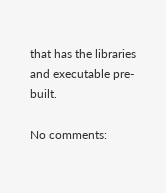that has the libraries and executable pre-built.

No comments: